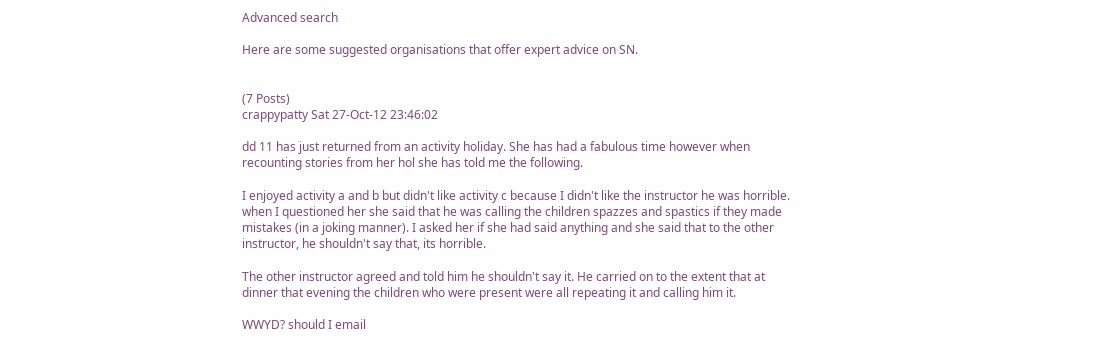Advanced search

Here are some suggested organisations that offer expert advice on SN.


(7 Posts)
crappypatty Sat 27-Oct-12 23:46:02

dd 11 has just returned from an activity holiday. She has had a fabulous time however when recounting stories from her hol she has told me the following.

I enjoyed activity a and b but didn't like activity c because I didn't like the instructor he was horrible. when I questioned her she said that he was calling the children spazzes and spastics if they made mistakes (in a joking manner). I asked her if she had said anything and she said that to the other instructor, he shouldn't say that, its horrible.

The other instructor agreed and told him he shouldn't say it. He carried on to the extent that at dinner that evening the children who were present were all repeating it and calling him it.

WWYD? should I email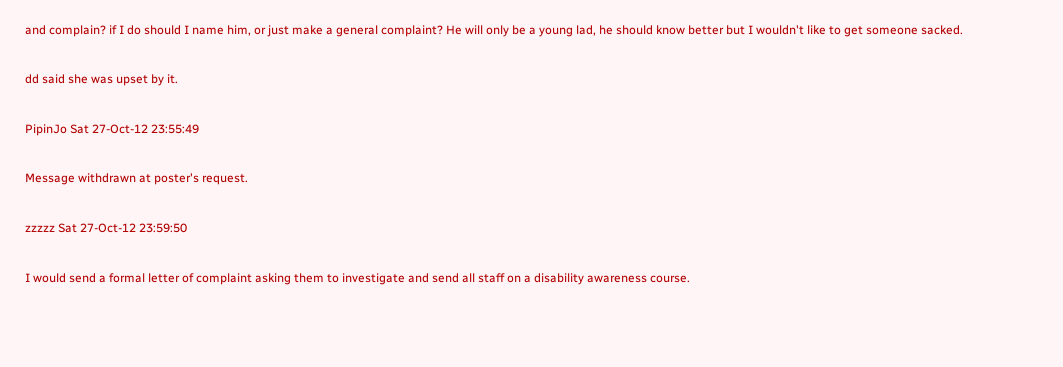and complain? if I do should I name him, or just make a general complaint? He will only be a young lad, he should know better but I wouldn't like to get someone sacked.

dd said she was upset by it.

PipinJo Sat 27-Oct-12 23:55:49

Message withdrawn at poster's request.

zzzzz Sat 27-Oct-12 23:59:50

I would send a formal letter of complaint asking them to investigate and send all staff on a disability awareness course.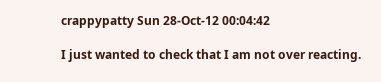crappypatty Sun 28-Oct-12 00:04:42

I just wanted to check that I am not over reacting.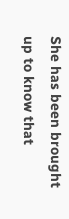She has been brought up to know that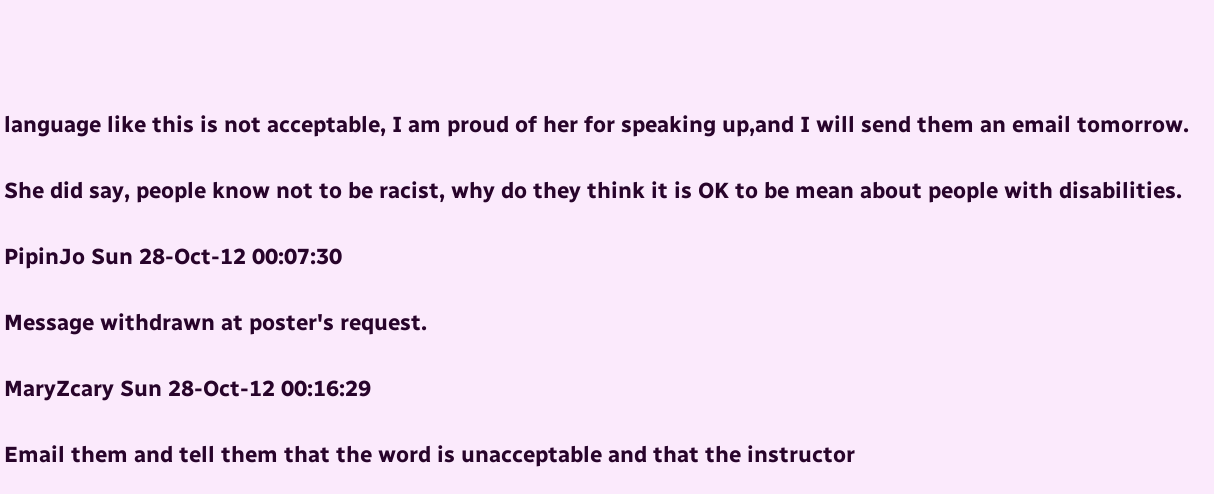language like this is not acceptable, I am proud of her for speaking up,and I will send them an email tomorrow.

She did say, people know not to be racist, why do they think it is OK to be mean about people with disabilities.

PipinJo Sun 28-Oct-12 00:07:30

Message withdrawn at poster's request.

MaryZcary Sun 28-Oct-12 00:16:29

Email them and tell them that the word is unacceptable and that the instructor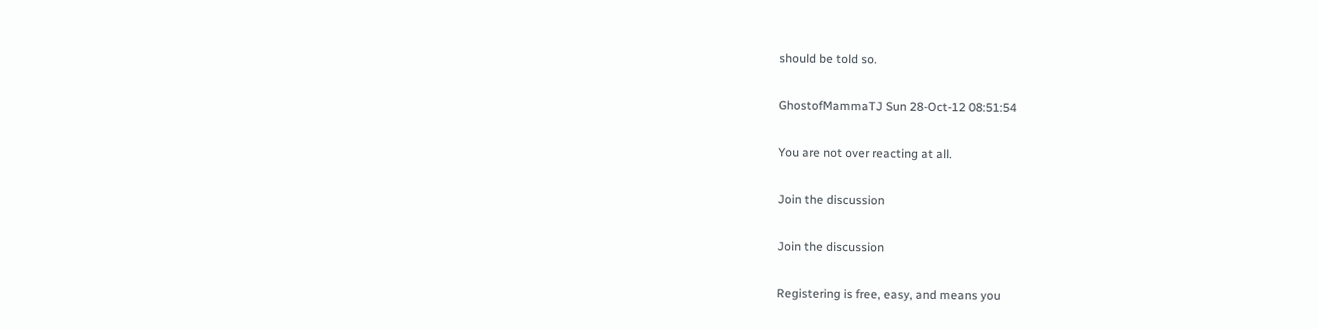should be told so.

GhostofMammaTJ Sun 28-Oct-12 08:51:54

You are not over reacting at all.

Join the discussion

Join the discussion

Registering is free, easy, and means you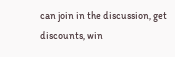can join in the discussion, get discounts, win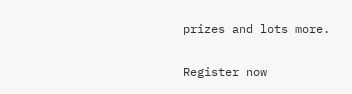prizes and lots more.

Register now